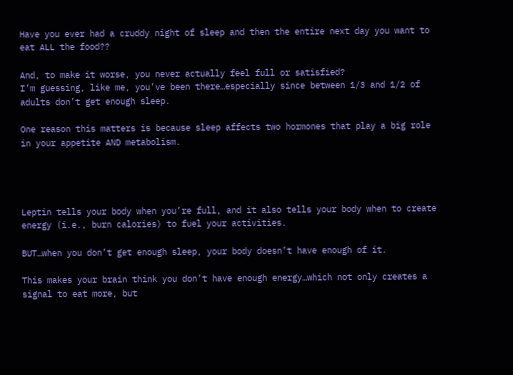Have you ever had a cruddy night of sleep and then the entire next day you want to eat ALL the food??

And, to make it worse, you never actually feel full or satisfied?
I’m guessing, like me, you’ve been there…especially since between 1/3 and 1/2 of adults don’t get enough sleep.

One reason this matters is because sleep affects two hormones that play a big role in your appetite AND metabolism.




Leptin tells your body when you’re full, and it also tells your body when to create energy (i.e., burn calories) to fuel your activities.

BUT…when you don’t get enough sleep, your body doesn’t have enough of it.

This makes your brain think you don’t have enough energy…which not only creates a signal to eat more, but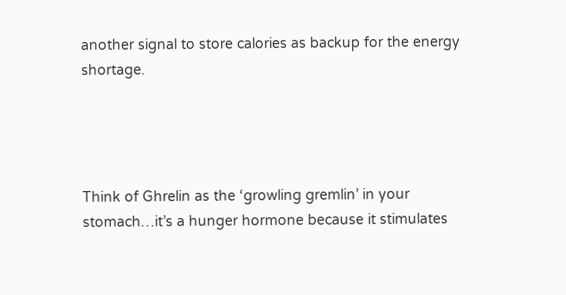another signal to store calories as backup for the energy shortage.




Think of Ghrelin as the ‘growling gremlin’ in your stomach…it’s a hunger hormone because it stimulates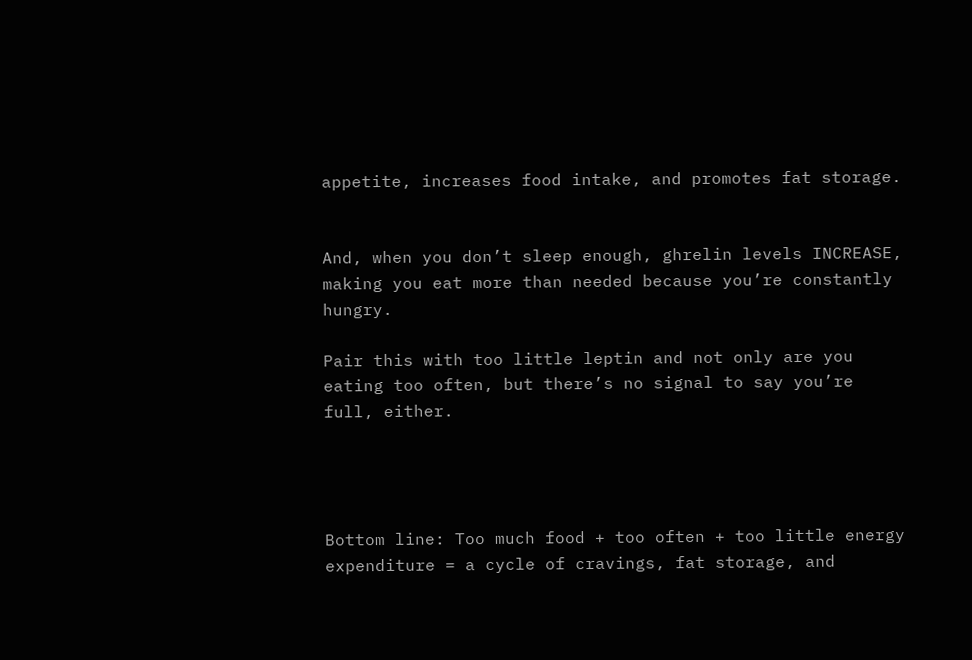appetite, increases food intake, and promotes fat storage.


And, when you don’t sleep enough, ghrelin levels INCREASE, making you eat more than needed because you’re constantly hungry.

Pair this with too little leptin and not only are you eating too often, but there’s no signal to say you’re full, either.




Bottom line: Too much food + too often + too little energy expenditure = a cycle of cravings, fat storage, and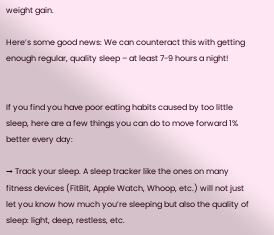weight gain.

Here’s some good news: We can counteract this with getting enough regular, quality sleep – at least 7-9 hours a night!


If you find you have poor eating habits caused by too little sleep, here are a few things you can do to move forward 1% better every day:

→ Track your sleep. A sleep tracker like the ones on many fitness devices (FitBit, Apple Watch, Whoop, etc.) will not just let you know how much you’re sleeping but also the quality of sleep: light, deep, restless, etc.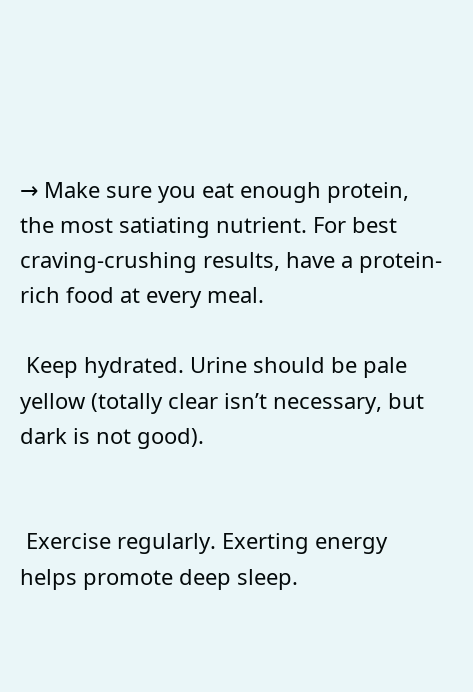→ Make sure you eat enough protein, the most satiating nutrient. For best craving-crushing results, have a protein-rich food at every meal.

 Keep hydrated. Urine should be pale yellow (totally clear isn’t necessary, but dark is not good).


 Exercise regularly. Exerting energy helps promote deep sleep.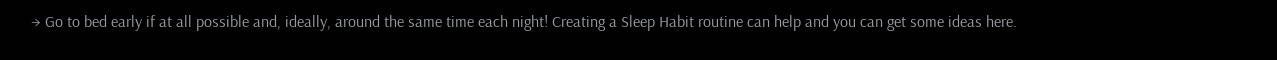→ Go to bed early if at all possible and, ideally, around the same time each night! Creating a Sleep Habit routine can help and you can get some ideas here.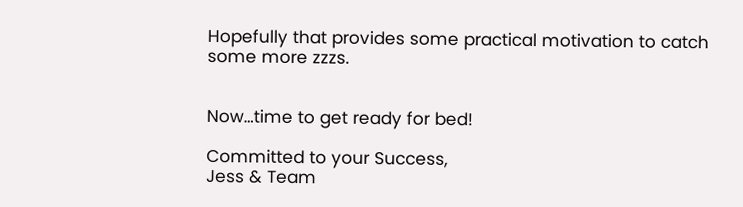Hopefully that provides some practical motivation to catch some more zzzs.


Now…time to get ready for bed!

Committed to your Success,
Jess & Team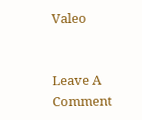Valeo


Leave A Comment